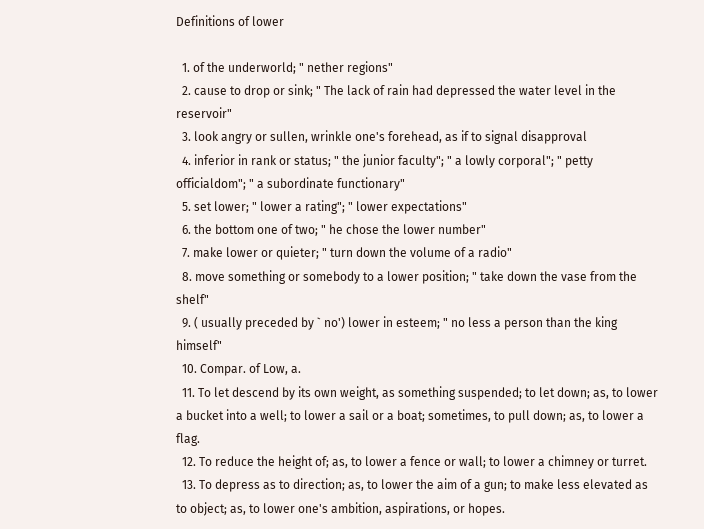Definitions of lower

  1. of the underworld; " nether regions"
  2. cause to drop or sink; " The lack of rain had depressed the water level in the reservoir"
  3. look angry or sullen, wrinkle one's forehead, as if to signal disapproval
  4. inferior in rank or status; " the junior faculty"; " a lowly corporal"; " petty officialdom"; " a subordinate functionary"
  5. set lower; " lower a rating"; " lower expectations"
  6. the bottom one of two; " he chose the lower number"
  7. make lower or quieter; " turn down the volume of a radio"
  8. move something or somebody to a lower position; " take down the vase from the shelf"
  9. ( usually preceded by ` no') lower in esteem; " no less a person than the king himself"
  10. Compar. of Low, a.
  11. To let descend by its own weight, as something suspended; to let down; as, to lower a bucket into a well; to lower a sail or a boat; sometimes, to pull down; as, to lower a flag.
  12. To reduce the height of; as, to lower a fence or wall; to lower a chimney or turret.
  13. To depress as to direction; as, to lower the aim of a gun; to make less elevated as to object; as, to lower one's ambition, aspirations, or hopes.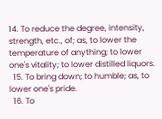14. To reduce the degree, intensity, strength, etc., of; as, to lower the temperature of anything; to lower one's vitality; to lower distilled liquors.
  15. To bring down; to humble; as, to lower one's pride.
  16. To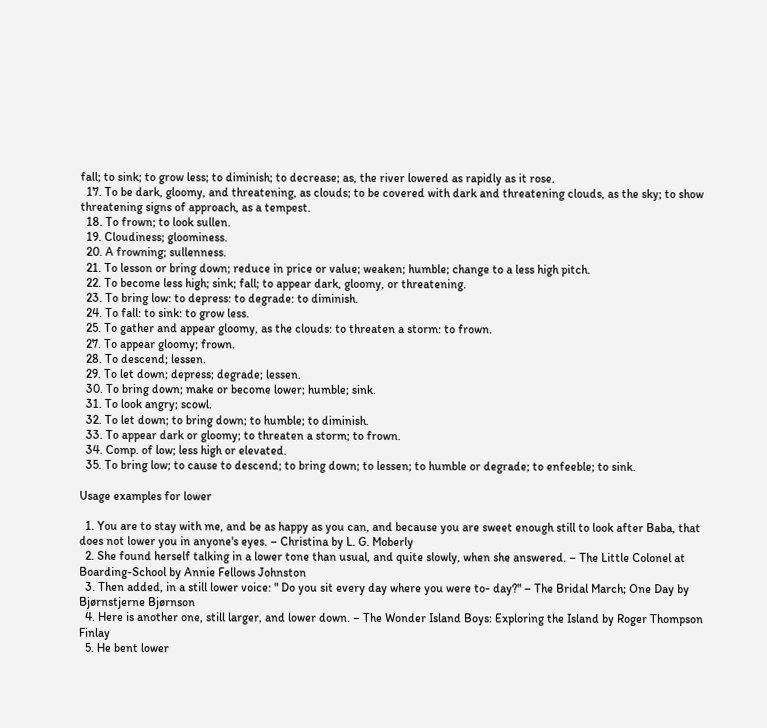fall; to sink; to grow less; to diminish; to decrease; as, the river lowered as rapidly as it rose.
  17. To be dark, gloomy, and threatening, as clouds; to be covered with dark and threatening clouds, as the sky; to show threatening signs of approach, as a tempest.
  18. To frown; to look sullen.
  19. Cloudiness; gloominess.
  20. A frowning; sullenness.
  21. To lesson or bring down; reduce in price or value; weaken; humble; change to a less high pitch.
  22. To become less high; sink; fall; to appear dark, gloomy, or threatening.
  23. To bring low: to depress: to degrade: to diminish.
  24. To fall: to sink: to grow less.
  25. To gather and appear gloomy, as the clouds: to threaten a storm: to frown.
  27. To appear gloomy; frown.
  28. To descend; lessen.
  29. To let down; depress; degrade; lessen.
  30. To bring down; make or become lower; humble; sink.
  31. To look angry; scowl.
  32. To let down; to bring down; to humble; to diminish.
  33. To appear dark or gloomy; to threaten a storm; to frown.
  34. Comp. of low; less high or elevated.
  35. To bring low; to cause to descend; to bring down; to lessen; to humble or degrade; to enfeeble; to sink.

Usage examples for lower

  1. You are to stay with me, and be as happy as you can, and because you are sweet enough still to look after Baba, that does not lower you in anyone's eyes. – Christina by L. G. Moberly
  2. She found herself talking in a lower tone than usual, and quite slowly, when she answered. – The Little Colonel at Boarding-School by Annie Fellows Johnston
  3. Then added, in a still lower voice: " Do you sit every day where you were to- day?" – The Bridal March; One Day by Bjørnstjerne Bjørnson
  4. Here is another one, still larger, and lower down. – The Wonder Island Boys: Exploring the Island by Roger Thompson Finlay
  5. He bent lower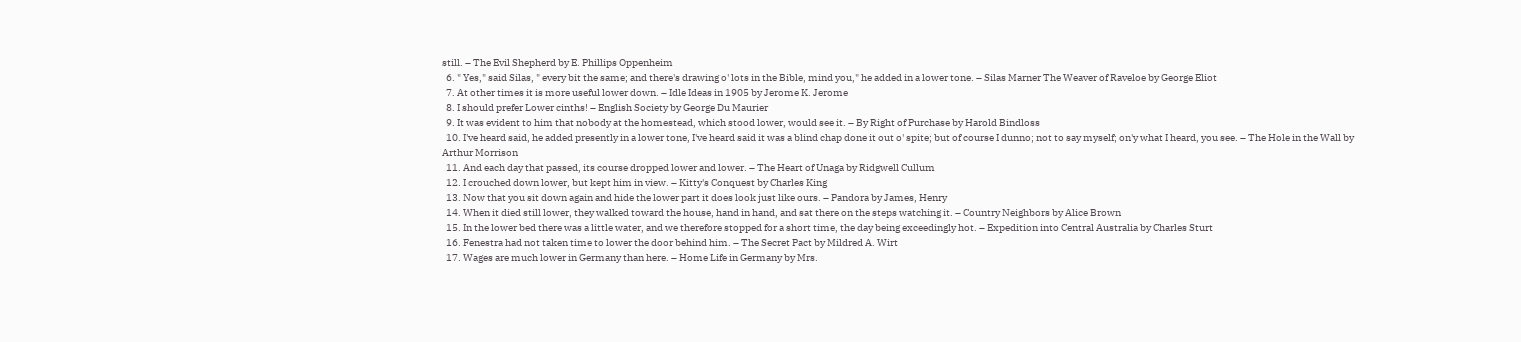still. – The Evil Shepherd by E. Phillips Oppenheim
  6. " Yes," said Silas, " every bit the same; and there's drawing o' lots in the Bible, mind you," he added in a lower tone. – Silas Marner The Weaver of Raveloe by George Eliot
  7. At other times it is more useful lower down. – Idle Ideas in 1905 by Jerome K. Jerome
  8. I should prefer Lower cinths! – English Society by George Du Maurier
  9. It was evident to him that nobody at the homestead, which stood lower, would see it. – By Right of Purchase by Harold Bindloss
  10. I've heard said, he added presently in a lower tone, I've heard said it was a blind chap done it out o' spite; but of course I dunno; not to say myself; on'y what I heard, you see. – The Hole in the Wall by Arthur Morrison
  11. And each day that passed, its course dropped lower and lower. – The Heart of Unaga by Ridgwell Cullum
  12. I crouched down lower, but kept him in view. – Kitty's Conquest by Charles King
  13. Now that you sit down again and hide the lower part it does look just like ours. – Pandora by James, Henry
  14. When it died still lower, they walked toward the house, hand in hand, and sat there on the steps watching it. – Country Neighbors by Alice Brown
  15. In the lower bed there was a little water, and we therefore stopped for a short time, the day being exceedingly hot. – Expedition into Central Australia by Charles Sturt
  16. Fenestra had not taken time to lower the door behind him. – The Secret Pact by Mildred A. Wirt
  17. Wages are much lower in Germany than here. – Home Life in Germany by Mrs.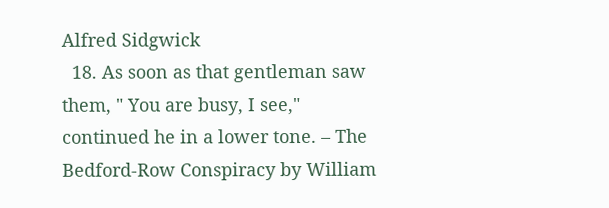Alfred Sidgwick
  18. As soon as that gentleman saw them, " You are busy, I see," continued he in a lower tone. – The Bedford-Row Conspiracy by William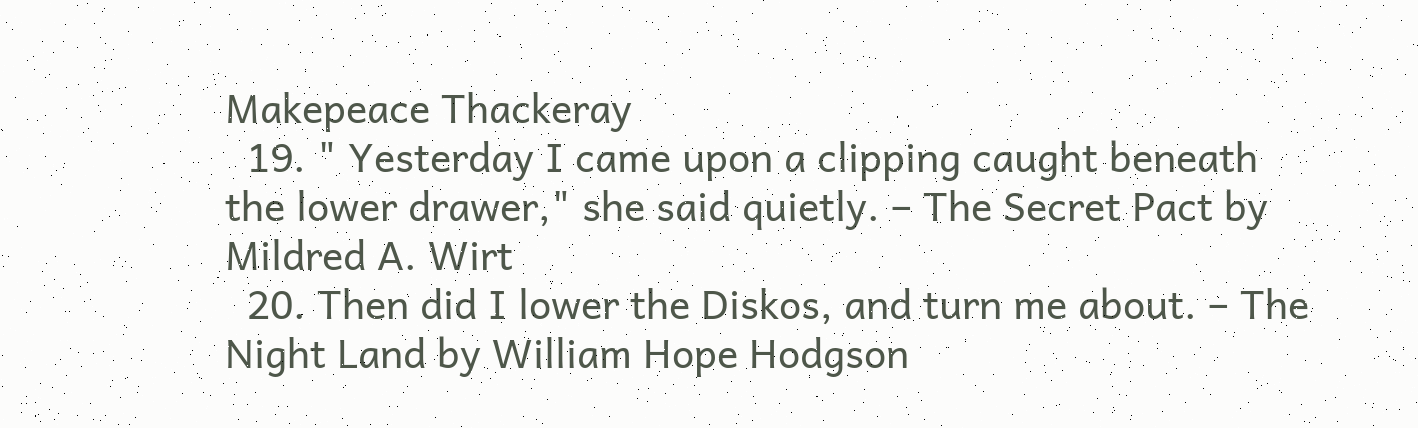Makepeace Thackeray
  19. " Yesterday I came upon a clipping caught beneath the lower drawer," she said quietly. – The Secret Pact by Mildred A. Wirt
  20. Then did I lower the Diskos, and turn me about. – The Night Land by William Hope Hodgson